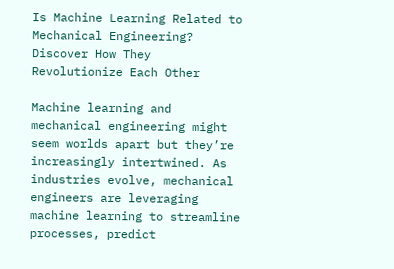Is Machine Learning Related to Mechanical Engineering? Discover How They Revolutionize Each Other

Machine learning and mechanical engineering might seem worlds apart but they’re increasingly intertwined. As industries evolve, mechanical engineers are leveraging machine learning to streamline processes, predict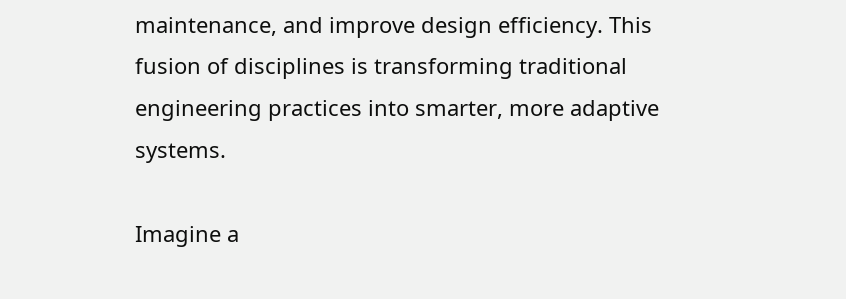maintenance, and improve design efficiency. This fusion of disciplines is transforming traditional engineering practices into smarter, more adaptive systems.

Imagine a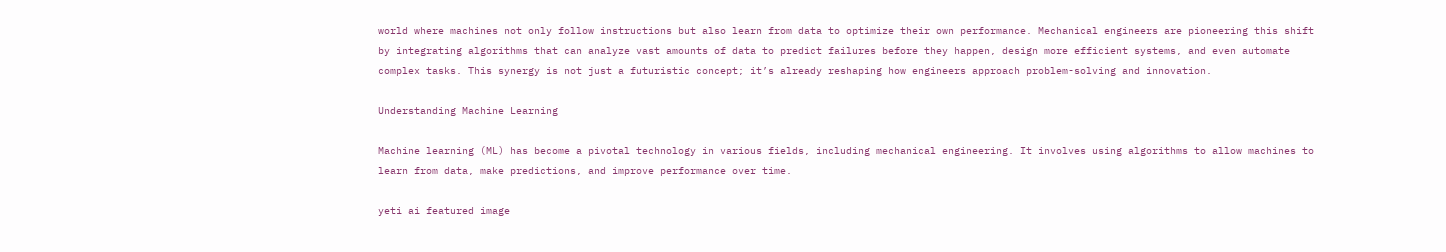world where machines not only follow instructions but also learn from data to optimize their own performance. Mechanical engineers are pioneering this shift by integrating algorithms that can analyze vast amounts of data to predict failures before they happen, design more efficient systems, and even automate complex tasks. This synergy is not just a futuristic concept; it’s already reshaping how engineers approach problem-solving and innovation.

Understanding Machine Learning

Machine learning (ML) has become a pivotal technology in various fields, including mechanical engineering. It involves using algorithms to allow machines to learn from data, make predictions, and improve performance over time.

yeti ai featured image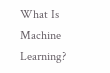What Is Machine Learning?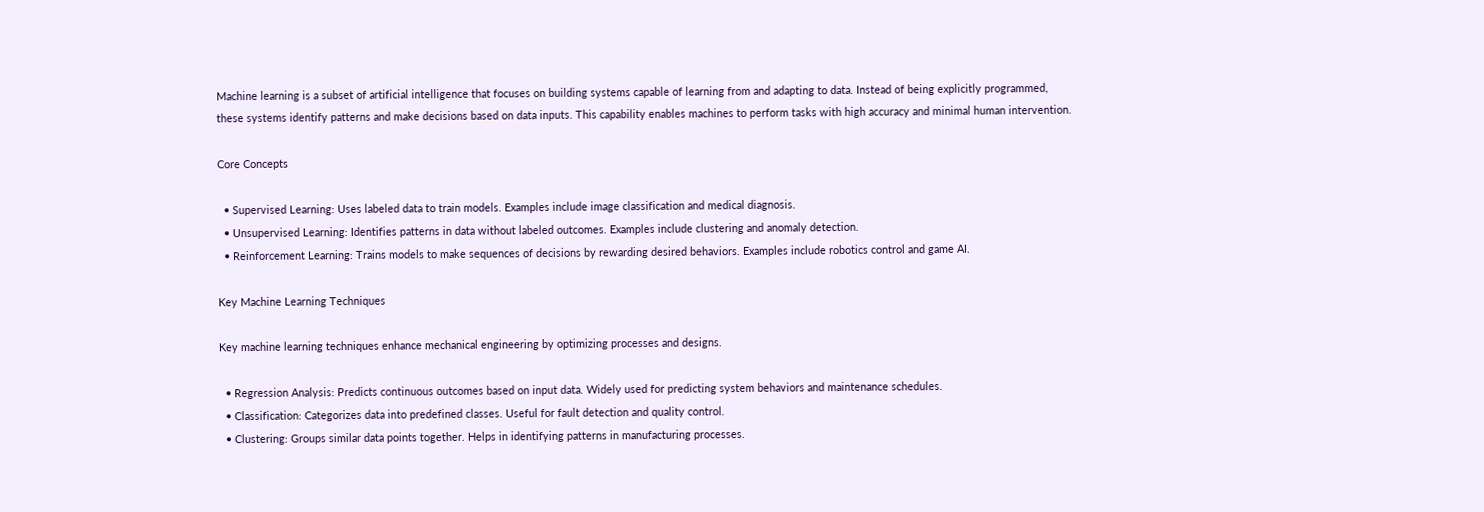Machine learning is a subset of artificial intelligence that focuses on building systems capable of learning from and adapting to data. Instead of being explicitly programmed, these systems identify patterns and make decisions based on data inputs. This capability enables machines to perform tasks with high accuracy and minimal human intervention.

Core Concepts

  • Supervised Learning: Uses labeled data to train models. Examples include image classification and medical diagnosis.
  • Unsupervised Learning: Identifies patterns in data without labeled outcomes. Examples include clustering and anomaly detection.
  • Reinforcement Learning: Trains models to make sequences of decisions by rewarding desired behaviors. Examples include robotics control and game AI.

Key Machine Learning Techniques

Key machine learning techniques enhance mechanical engineering by optimizing processes and designs.

  • Regression Analysis: Predicts continuous outcomes based on input data. Widely used for predicting system behaviors and maintenance schedules.
  • Classification: Categorizes data into predefined classes. Useful for fault detection and quality control.
  • Clustering: Groups similar data points together. Helps in identifying patterns in manufacturing processes.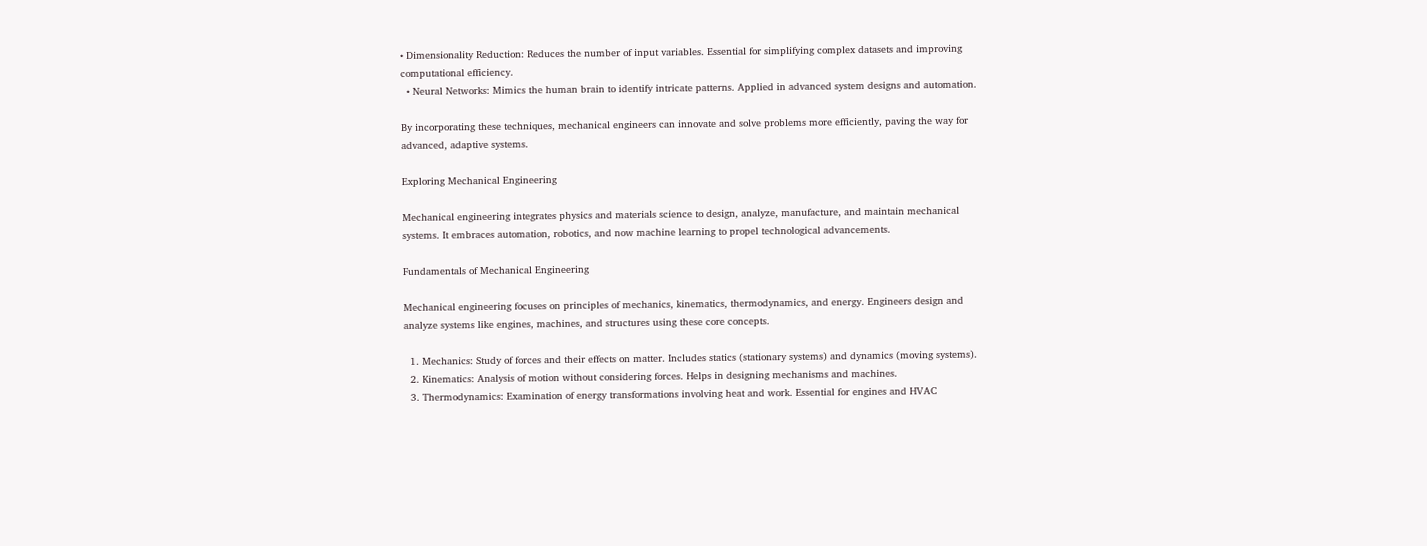• Dimensionality Reduction: Reduces the number of input variables. Essential for simplifying complex datasets and improving computational efficiency.
  • Neural Networks: Mimics the human brain to identify intricate patterns. Applied in advanced system designs and automation.

By incorporating these techniques, mechanical engineers can innovate and solve problems more efficiently, paving the way for advanced, adaptive systems.

Exploring Mechanical Engineering

Mechanical engineering integrates physics and materials science to design, analyze, manufacture, and maintain mechanical systems. It embraces automation, robotics, and now machine learning to propel technological advancements.

Fundamentals of Mechanical Engineering

Mechanical engineering focuses on principles of mechanics, kinematics, thermodynamics, and energy. Engineers design and analyze systems like engines, machines, and structures using these core concepts.

  1. Mechanics: Study of forces and their effects on matter. Includes statics (stationary systems) and dynamics (moving systems).
  2. Kinematics: Analysis of motion without considering forces. Helps in designing mechanisms and machines.
  3. Thermodynamics: Examination of energy transformations involving heat and work. Essential for engines and HVAC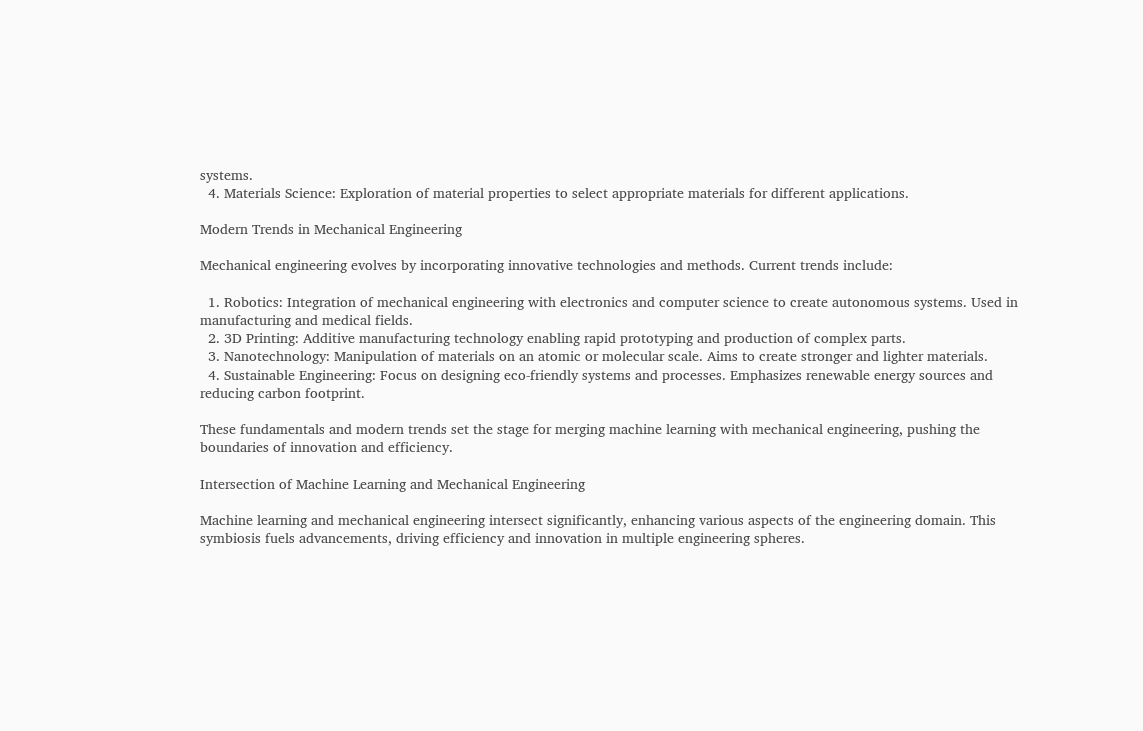systems.
  4. Materials Science: Exploration of material properties to select appropriate materials for different applications.

Modern Trends in Mechanical Engineering

Mechanical engineering evolves by incorporating innovative technologies and methods. Current trends include:

  1. Robotics: Integration of mechanical engineering with electronics and computer science to create autonomous systems. Used in manufacturing and medical fields.
  2. 3D Printing: Additive manufacturing technology enabling rapid prototyping and production of complex parts.
  3. Nanotechnology: Manipulation of materials on an atomic or molecular scale. Aims to create stronger and lighter materials.
  4. Sustainable Engineering: Focus on designing eco-friendly systems and processes. Emphasizes renewable energy sources and reducing carbon footprint.

These fundamentals and modern trends set the stage for merging machine learning with mechanical engineering, pushing the boundaries of innovation and efficiency.

Intersection of Machine Learning and Mechanical Engineering

Machine learning and mechanical engineering intersect significantly, enhancing various aspects of the engineering domain. This symbiosis fuels advancements, driving efficiency and innovation in multiple engineering spheres.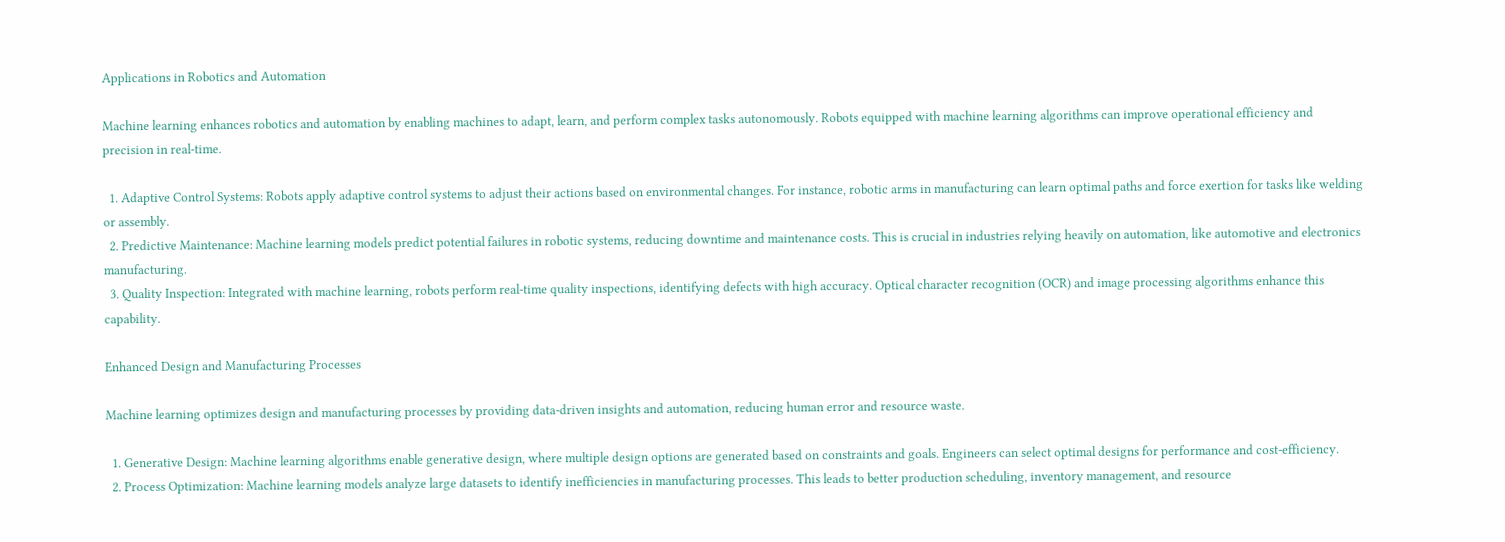Applications in Robotics and Automation

Machine learning enhances robotics and automation by enabling machines to adapt, learn, and perform complex tasks autonomously. Robots equipped with machine learning algorithms can improve operational efficiency and precision in real-time.

  1. Adaptive Control Systems: Robots apply adaptive control systems to adjust their actions based on environmental changes. For instance, robotic arms in manufacturing can learn optimal paths and force exertion for tasks like welding or assembly.
  2. Predictive Maintenance: Machine learning models predict potential failures in robotic systems, reducing downtime and maintenance costs. This is crucial in industries relying heavily on automation, like automotive and electronics manufacturing.
  3. Quality Inspection: Integrated with machine learning, robots perform real-time quality inspections, identifying defects with high accuracy. Optical character recognition (OCR) and image processing algorithms enhance this capability.

Enhanced Design and Manufacturing Processes

Machine learning optimizes design and manufacturing processes by providing data-driven insights and automation, reducing human error and resource waste.

  1. Generative Design: Machine learning algorithms enable generative design, where multiple design options are generated based on constraints and goals. Engineers can select optimal designs for performance and cost-efficiency.
  2. Process Optimization: Machine learning models analyze large datasets to identify inefficiencies in manufacturing processes. This leads to better production scheduling, inventory management, and resource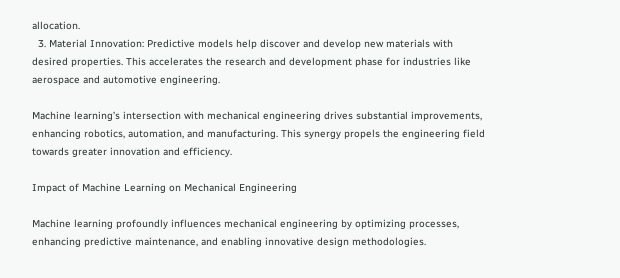allocation.
  3. Material Innovation: Predictive models help discover and develop new materials with desired properties. This accelerates the research and development phase for industries like aerospace and automotive engineering.

Machine learning’s intersection with mechanical engineering drives substantial improvements, enhancing robotics, automation, and manufacturing. This synergy propels the engineering field towards greater innovation and efficiency.

Impact of Machine Learning on Mechanical Engineering

Machine learning profoundly influences mechanical engineering by optimizing processes, enhancing predictive maintenance, and enabling innovative design methodologies.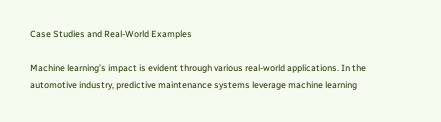Case Studies and Real-World Examples

Machine learning’s impact is evident through various real-world applications. In the automotive industry, predictive maintenance systems leverage machine learning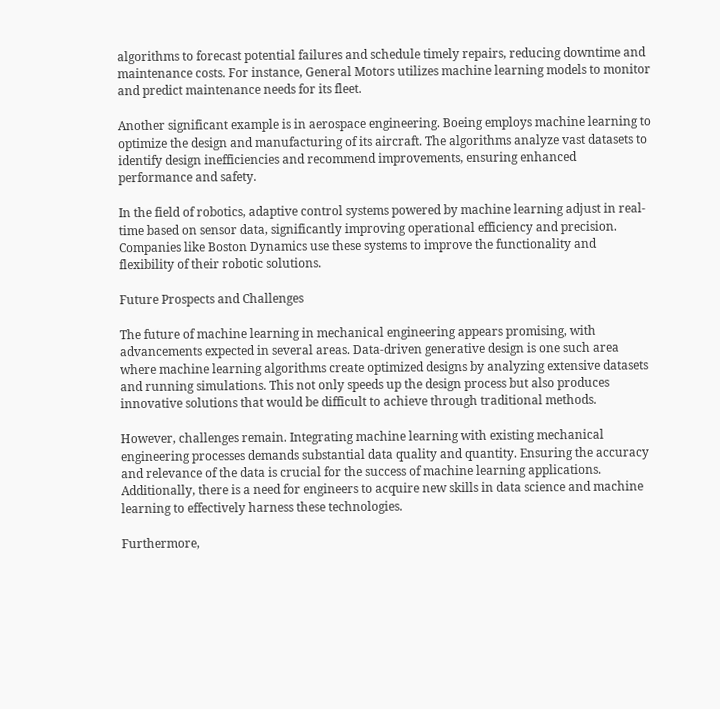algorithms to forecast potential failures and schedule timely repairs, reducing downtime and maintenance costs. For instance, General Motors utilizes machine learning models to monitor and predict maintenance needs for its fleet.

Another significant example is in aerospace engineering. Boeing employs machine learning to optimize the design and manufacturing of its aircraft. The algorithms analyze vast datasets to identify design inefficiencies and recommend improvements, ensuring enhanced performance and safety.

In the field of robotics, adaptive control systems powered by machine learning adjust in real-time based on sensor data, significantly improving operational efficiency and precision. Companies like Boston Dynamics use these systems to improve the functionality and flexibility of their robotic solutions.

Future Prospects and Challenges

The future of machine learning in mechanical engineering appears promising, with advancements expected in several areas. Data-driven generative design is one such area where machine learning algorithms create optimized designs by analyzing extensive datasets and running simulations. This not only speeds up the design process but also produces innovative solutions that would be difficult to achieve through traditional methods.

However, challenges remain. Integrating machine learning with existing mechanical engineering processes demands substantial data quality and quantity. Ensuring the accuracy and relevance of the data is crucial for the success of machine learning applications. Additionally, there is a need for engineers to acquire new skills in data science and machine learning to effectively harness these technologies.

Furthermore,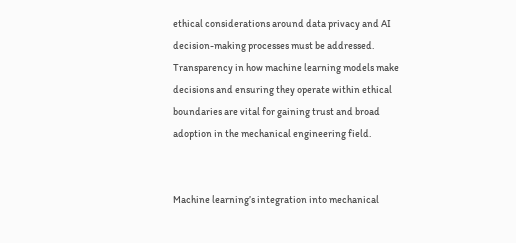ethical considerations around data privacy and AI decision-making processes must be addressed. Transparency in how machine learning models make decisions and ensuring they operate within ethical boundaries are vital for gaining trust and broad adoption in the mechanical engineering field.


Machine learning’s integration into mechanical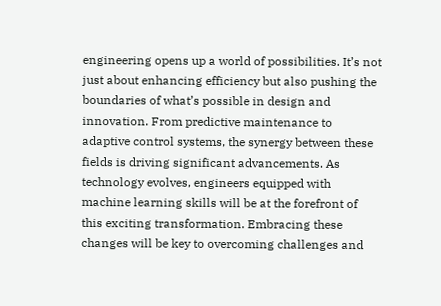engineering opens up a world of possibilities. It’s not just about enhancing efficiency but also pushing the boundaries of what’s possible in design and innovation. From predictive maintenance to adaptive control systems, the synergy between these fields is driving significant advancements. As technology evolves, engineers equipped with machine learning skills will be at the forefront of this exciting transformation. Embracing these changes will be key to overcoming challenges and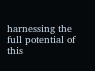harnessing the full potential of this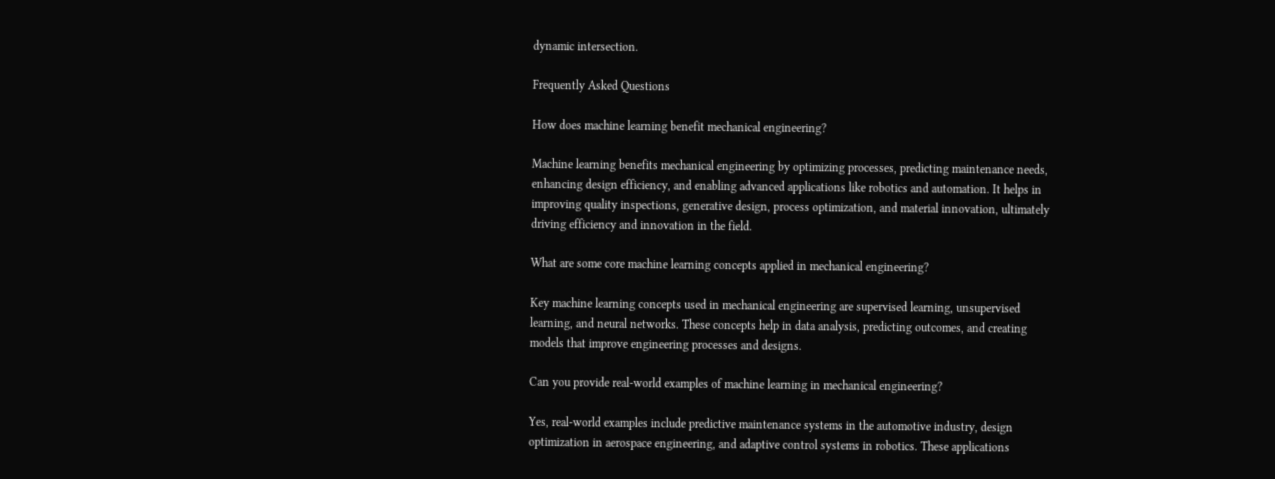dynamic intersection.

Frequently Asked Questions

How does machine learning benefit mechanical engineering?

Machine learning benefits mechanical engineering by optimizing processes, predicting maintenance needs, enhancing design efficiency, and enabling advanced applications like robotics and automation. It helps in improving quality inspections, generative design, process optimization, and material innovation, ultimately driving efficiency and innovation in the field.

What are some core machine learning concepts applied in mechanical engineering?

Key machine learning concepts used in mechanical engineering are supervised learning, unsupervised learning, and neural networks. These concepts help in data analysis, predicting outcomes, and creating models that improve engineering processes and designs.

Can you provide real-world examples of machine learning in mechanical engineering?

Yes, real-world examples include predictive maintenance systems in the automotive industry, design optimization in aerospace engineering, and adaptive control systems in robotics. These applications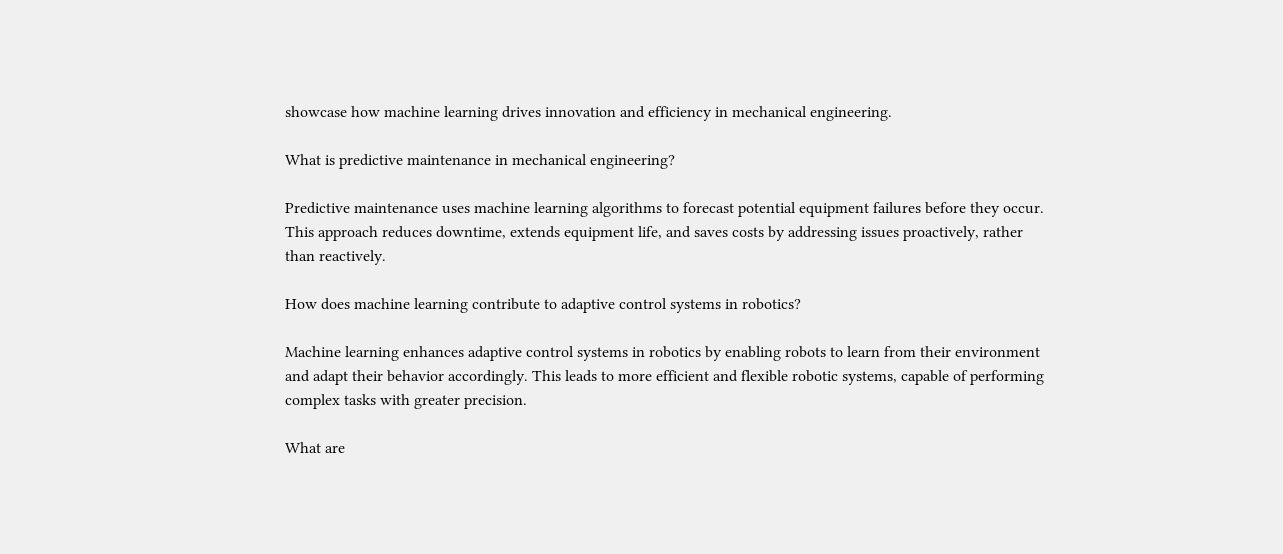showcase how machine learning drives innovation and efficiency in mechanical engineering.

What is predictive maintenance in mechanical engineering?

Predictive maintenance uses machine learning algorithms to forecast potential equipment failures before they occur. This approach reduces downtime, extends equipment life, and saves costs by addressing issues proactively, rather than reactively.

How does machine learning contribute to adaptive control systems in robotics?

Machine learning enhances adaptive control systems in robotics by enabling robots to learn from their environment and adapt their behavior accordingly. This leads to more efficient and flexible robotic systems, capable of performing complex tasks with greater precision.

What are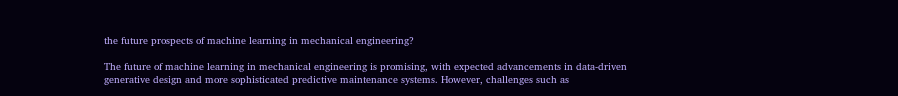the future prospects of machine learning in mechanical engineering?

The future of machine learning in mechanical engineering is promising, with expected advancements in data-driven generative design and more sophisticated predictive maintenance systems. However, challenges such as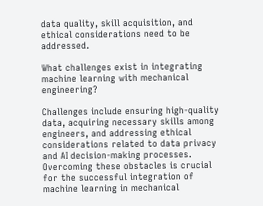data quality, skill acquisition, and ethical considerations need to be addressed.

What challenges exist in integrating machine learning with mechanical engineering?

Challenges include ensuring high-quality data, acquiring necessary skills among engineers, and addressing ethical considerations related to data privacy and AI decision-making processes. Overcoming these obstacles is crucial for the successful integration of machine learning in mechanical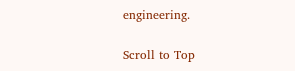engineering.

Scroll to Top